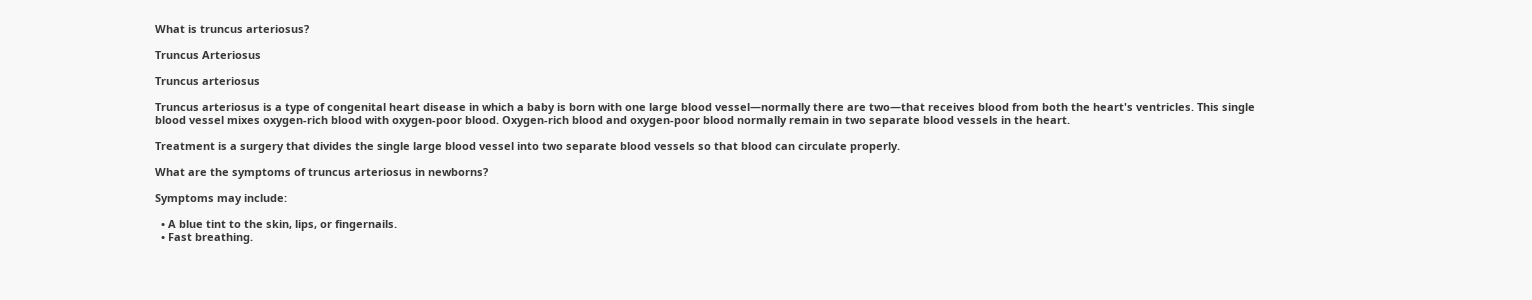What is truncus arteriosus?

Truncus Arteriosus

Truncus arteriosus

Truncus arteriosus is a type of congenital heart disease in which a baby is born with one large blood vessel—normally there are two—that receives blood from both the heart's ventricles. This single blood vessel mixes oxygen-rich blood with oxygen-poor blood. Oxygen-rich blood and oxygen-poor blood normally remain in two separate blood vessels in the heart.

Treatment is a surgery that divides the single large blood vessel into two separate blood vessels so that blood can circulate properly.

What are the symptoms of truncus arteriosus in newborns?

Symptoms may include:

  • A blue tint to the skin, lips, or fingernails.
  • Fast breathing.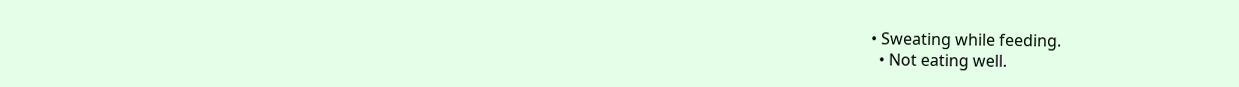• Sweating while feeding.
  • Not eating well.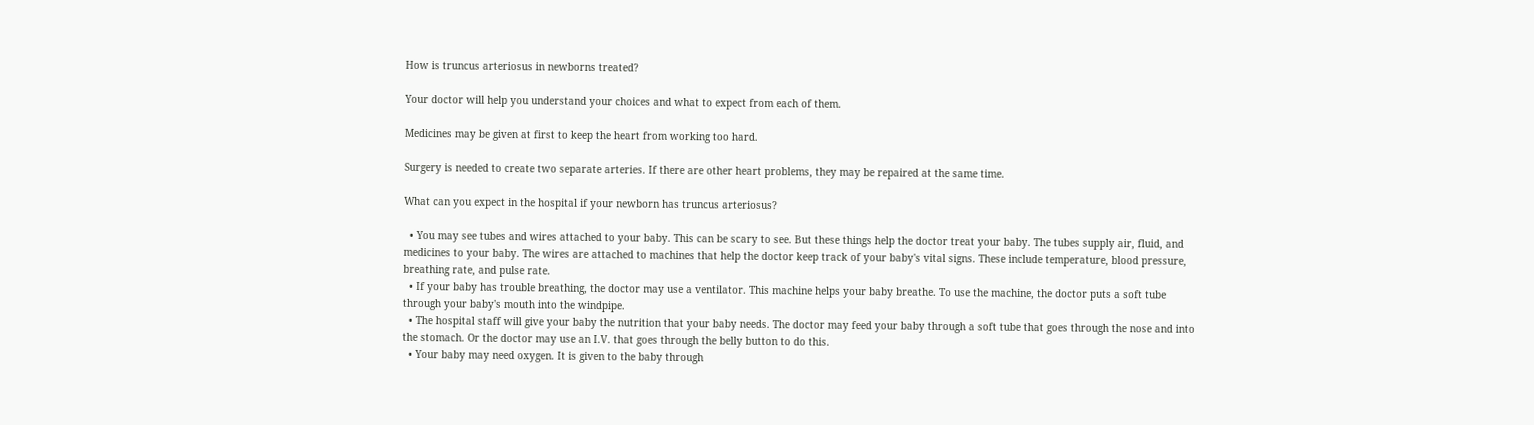How is truncus arteriosus in newborns treated?

Your doctor will help you understand your choices and what to expect from each of them.

Medicines may be given at first to keep the heart from working too hard.

Surgery is needed to create two separate arteries. If there are other heart problems, they may be repaired at the same time.

What can you expect in the hospital if your newborn has truncus arteriosus?

  • You may see tubes and wires attached to your baby. This can be scary to see. But these things help the doctor treat your baby. The tubes supply air, fluid, and medicines to your baby. The wires are attached to machines that help the doctor keep track of your baby's vital signs. These include temperature, blood pressure, breathing rate, and pulse rate.
  • If your baby has trouble breathing, the doctor may use a ventilator. This machine helps your baby breathe. To use the machine, the doctor puts a soft tube through your baby's mouth into the windpipe.
  • The hospital staff will give your baby the nutrition that your baby needs. The doctor may feed your baby through a soft tube that goes through the nose and into the stomach. Or the doctor may use an I.V. that goes through the belly button to do this.
  • Your baby may need oxygen. It is given to the baby through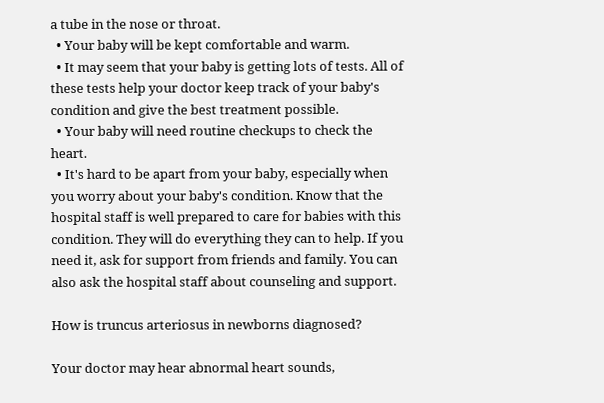a tube in the nose or throat.
  • Your baby will be kept comfortable and warm.
  • It may seem that your baby is getting lots of tests. All of these tests help your doctor keep track of your baby's condition and give the best treatment possible.
  • Your baby will need routine checkups to check the heart.
  • It's hard to be apart from your baby, especially when you worry about your baby's condition. Know that the hospital staff is well prepared to care for babies with this condition. They will do everything they can to help. If you need it, ask for support from friends and family. You can also ask the hospital staff about counseling and support.

How is truncus arteriosus in newborns diagnosed?

Your doctor may hear abnormal heart sounds,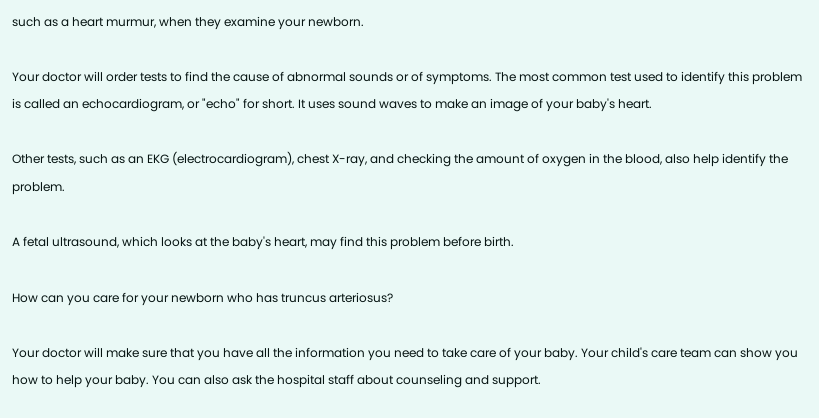such as a heart murmur, when they examine your newborn.

Your doctor will order tests to find the cause of abnormal sounds or of symptoms. The most common test used to identify this problem is called an echocardiogram, or "echo" for short. It uses sound waves to make an image of your baby's heart.

Other tests, such as an EKG (electrocardiogram), chest X-ray, and checking the amount of oxygen in the blood, also help identify the problem.

A fetal ultrasound, which looks at the baby's heart, may find this problem before birth.

How can you care for your newborn who has truncus arteriosus?

Your doctor will make sure that you have all the information you need to take care of your baby. Your child's care team can show you how to help your baby. You can also ask the hospital staff about counseling and support.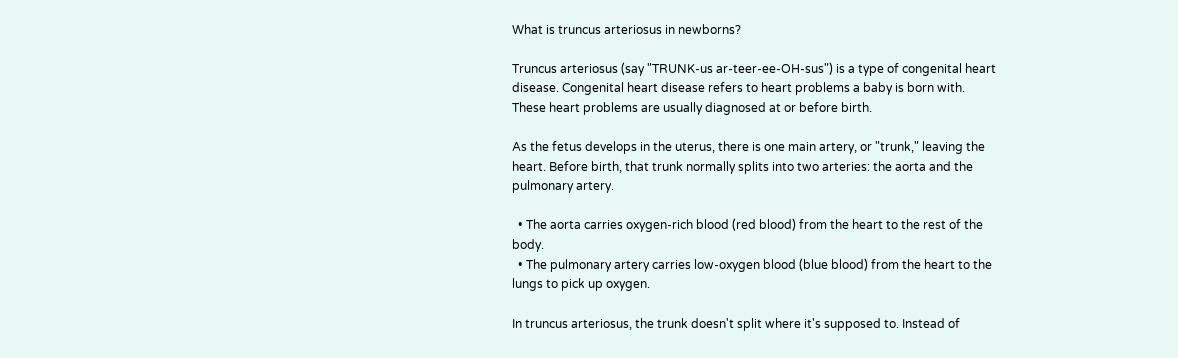What is truncus arteriosus in newborns?

Truncus arteriosus (say "TRUNK-us ar-teer-ee-OH-sus") is a type of congenital heart disease. Congenital heart disease refers to heart problems a baby is born with. These heart problems are usually diagnosed at or before birth.

As the fetus develops in the uterus, there is one main artery, or "trunk," leaving the heart. Before birth, that trunk normally splits into two arteries: the aorta and the pulmonary artery.

  • The aorta carries oxygen-rich blood (red blood) from the heart to the rest of the body.
  • The pulmonary artery carries low-oxygen blood (blue blood) from the heart to the lungs to pick up oxygen.

In truncus arteriosus, the trunk doesn't split where it's supposed to. Instead of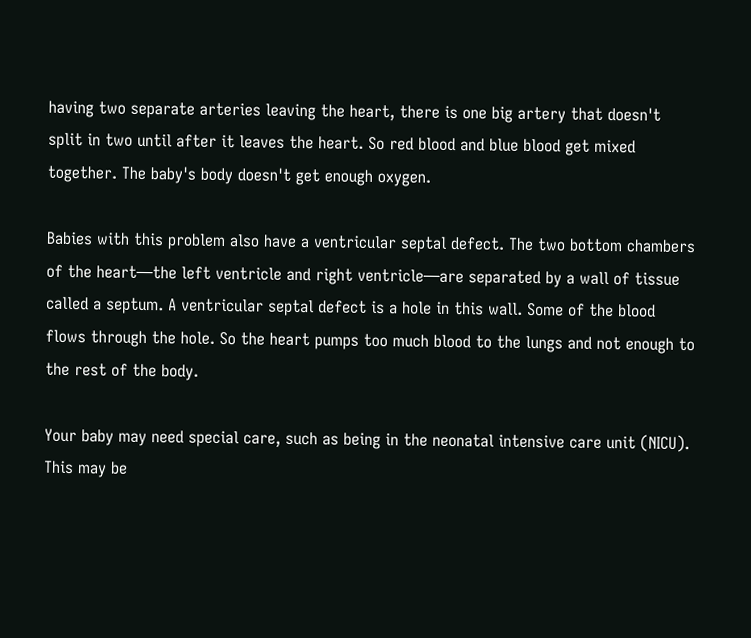having two separate arteries leaving the heart, there is one big artery that doesn't split in two until after it leaves the heart. So red blood and blue blood get mixed together. The baby's body doesn't get enough oxygen.

Babies with this problem also have a ventricular septal defect. The two bottom chambers of the heart—the left ventricle and right ventricle—are separated by a wall of tissue called a septum. A ventricular septal defect is a hole in this wall. Some of the blood flows through the hole. So the heart pumps too much blood to the lungs and not enough to the rest of the body.

Your baby may need special care, such as being in the neonatal intensive care unit (NICU). This may be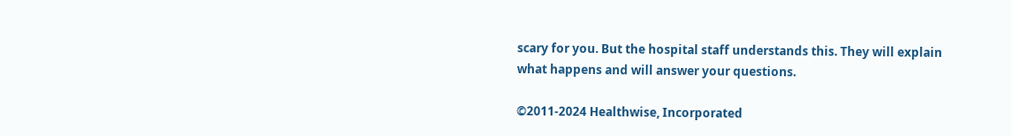scary for you. But the hospital staff understands this. They will explain what happens and will answer your questions.

©2011-2024 Healthwise, Incorporated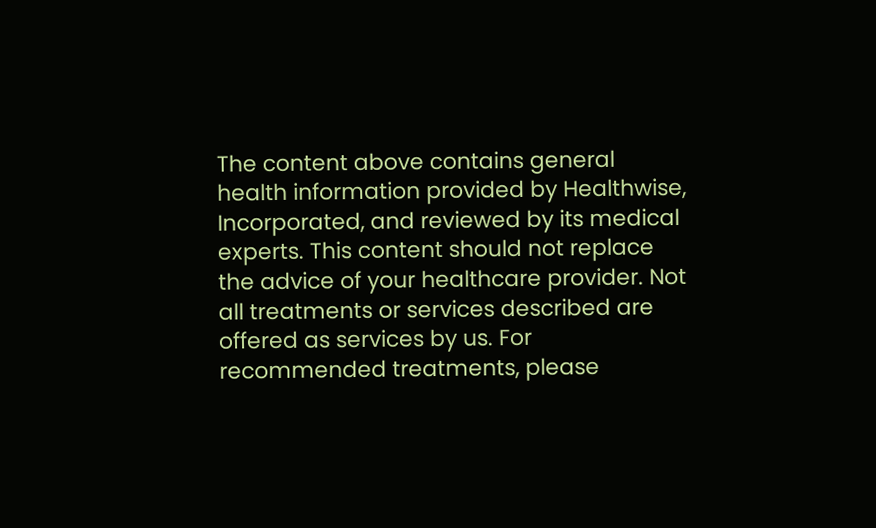The content above contains general health information provided by Healthwise, Incorporated, and reviewed by its medical experts. This content should not replace the advice of your healthcare provider. Not all treatments or services described are offered as services by us. For recommended treatments, please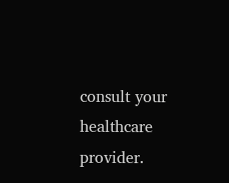consult your healthcare provider.